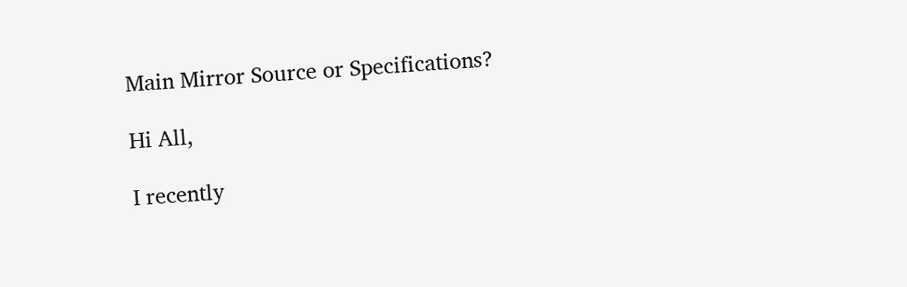Main Mirror Source or Specifications?

Hi All,

I recently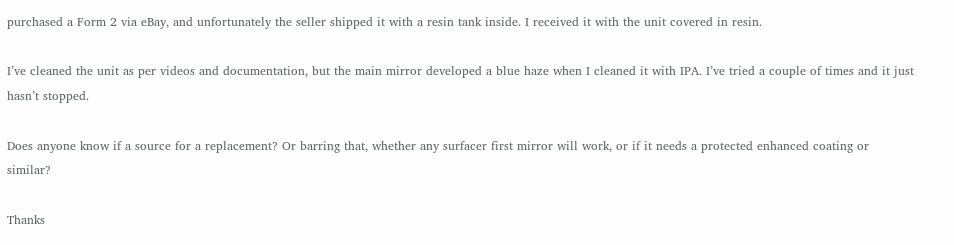purchased a Form 2 via eBay, and unfortunately the seller shipped it with a resin tank inside. I received it with the unit covered in resin.

I’ve cleaned the unit as per videos and documentation, but the main mirror developed a blue haze when I cleaned it with IPA. I’ve tried a couple of times and it just hasn’t stopped.

Does anyone know if a source for a replacement? Or barring that, whether any surfacer first mirror will work, or if it needs a protected enhanced coating or similar?

Thanks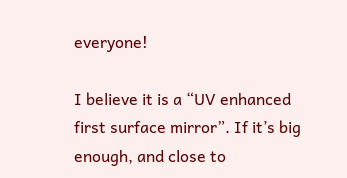everyone!

I believe it is a “UV enhanced first surface mirror”. If it’s big enough, and close to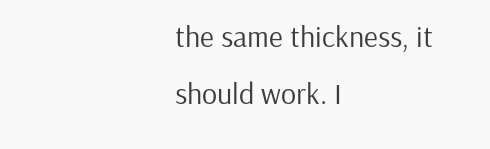the same thickness, it should work. I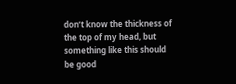don’t know the thickness of the top of my head, but something like this should be good